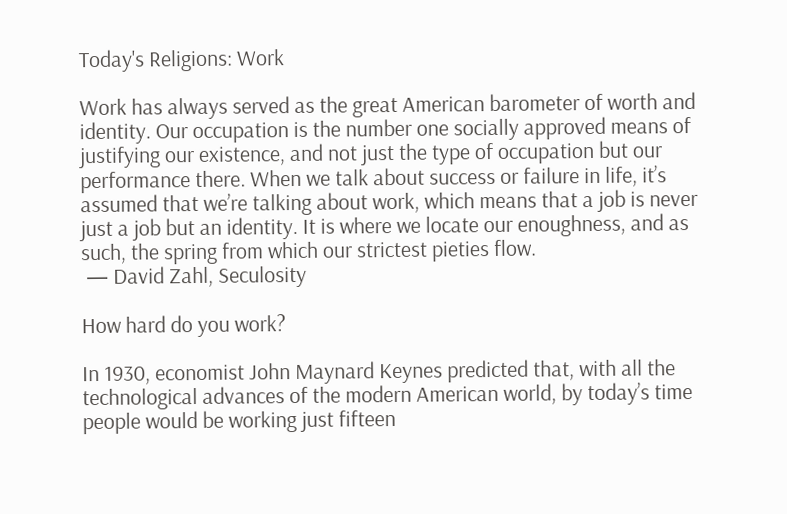Today's Religions: Work

Work has always served as the great American barometer of worth and identity. Our occupation is the number one socially approved means of justifying our existence, and not just the type of occupation but our performance there. When we talk about success or failure in life, it’s assumed that we’re talking about work, which means that a job is never just a job but an identity. It is where we locate our enoughness, and as such, the spring from which our strictest pieties flow.
 — David Zahl, Seculosity

How hard do you work?

In 1930, economist John Maynard Keynes predicted that, with all the technological advances of the modern American world, by today’s time people would be working just fifteen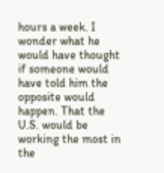hours a week. I wonder what he would have thought if someone would have told him the opposite would happen. That the U.S. would be working the most in the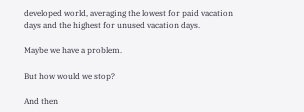developed world, averaging the lowest for paid vacation days and the highest for unused vacation days.

Maybe we have a problem.

But how would we stop?

And then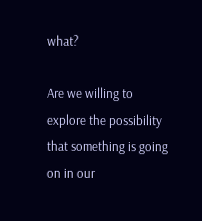what?

Are we willing to explore the possibility that something is going on in our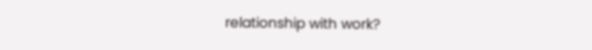relationship with work?